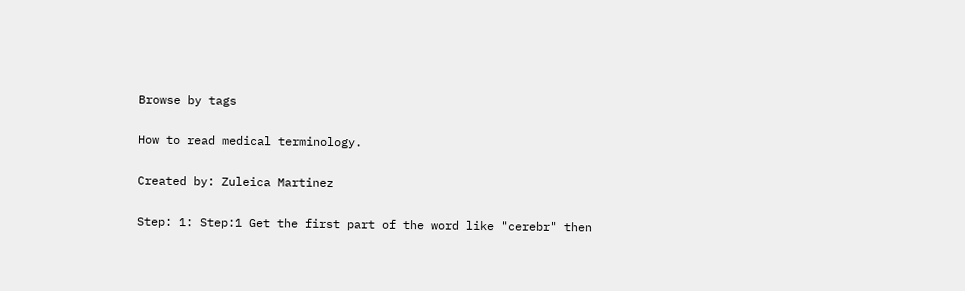Browse by tags

How to read medical terminology.

Created by: Zuleica Martinez

Step: 1: Step:1 Get the first part of the word like "cerebr" then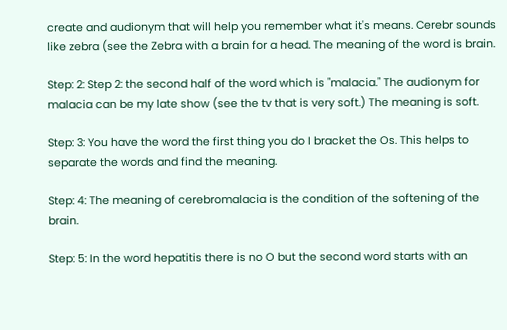create and audionym that will help you remember what it's means. Cerebr sounds like zebra (see the Zebra with a brain for a head. The meaning of the word is brain.

Step: 2: Step 2: the second half of the word which is "malacia." The audionym for malacia can be my late show (see the tv that is very soft.) The meaning is soft.

Step: 3: You have the word the first thing you do I bracket the Os. This helps to separate the words and find the meaning.

Step: 4: The meaning of cerebromalacia is the condition of the softening of the brain.

Step: 5: In the word hepatitis there is no O but the second word starts with an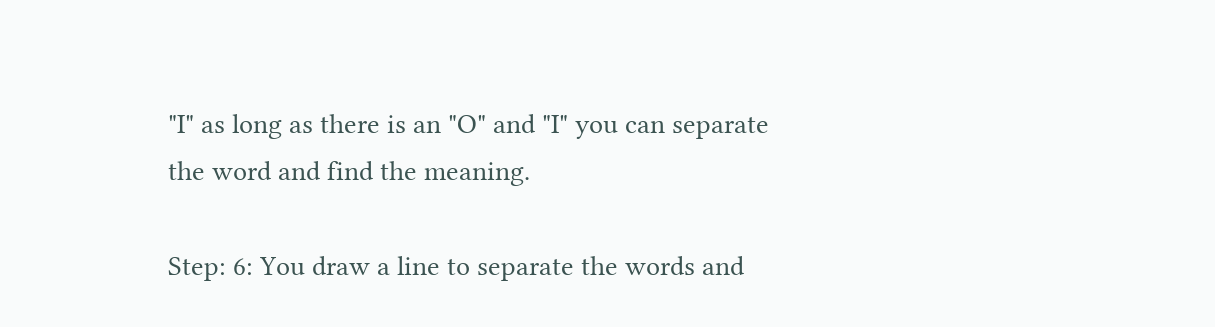"I" as long as there is an "O" and "I" you can separate the word and find the meaning.

Step: 6: You draw a line to separate the words and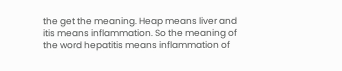the get the meaning. Heap means liver and itis means inflammation. So the meaning of the word hepatitis means inflammation of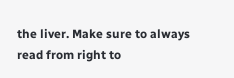the liver. Make sure to always read from right to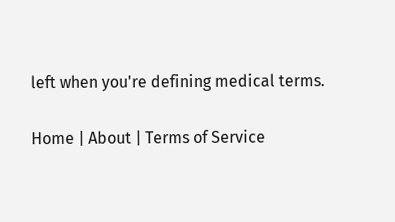left when you're defining medical terms.

Home | About | Terms of Service